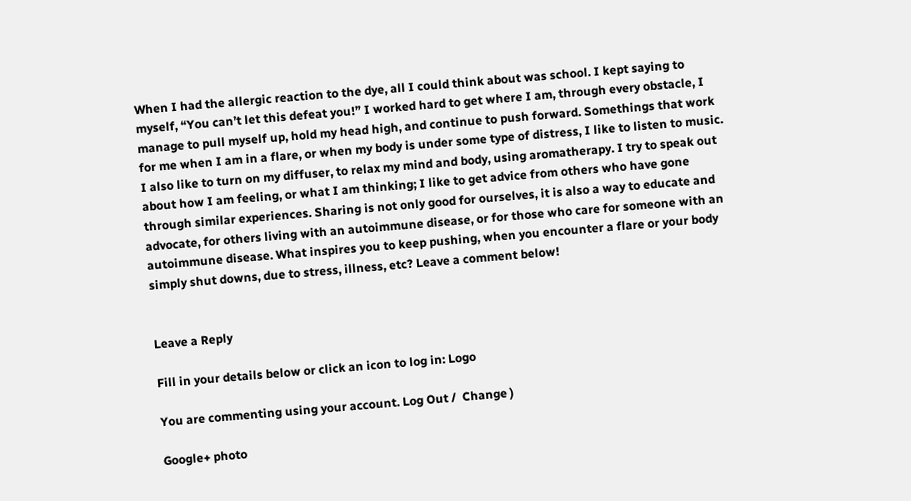When I had the allergic reaction to the dye, all I could think about was school. I kept saying to myself, “You can’t let this defeat you!” I worked hard to get where I am, through every obstacle, I manage to pull myself up, hold my head high, and continue to push forward. Somethings that work for me when I am in a flare, or when my body is under some type of distress, I like to listen to music. I also like to turn on my diffuser, to relax my mind and body, using aromatherapy. I try to speak out about how I am feeling, or what I am thinking; I like to get advice from others who have gone through similar experiences. Sharing is not only good for ourselves, it is also a way to educate and advocate, for others living with an autoimmune disease, or for those who care for someone with an autoimmune disease. What inspires you to keep pushing, when you encounter a flare or your body simply shut downs, due to stress, illness, etc? Leave a comment below!


Leave a Reply

Fill in your details below or click an icon to log in: Logo

You are commenting using your account. Log Out /  Change )

Google+ photo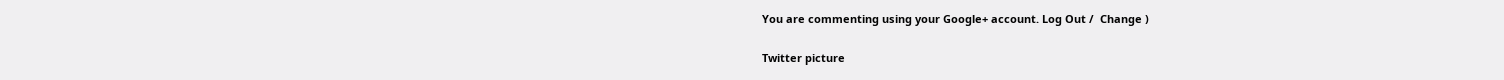You are commenting using your Google+ account. Log Out /  Change )

Twitter picture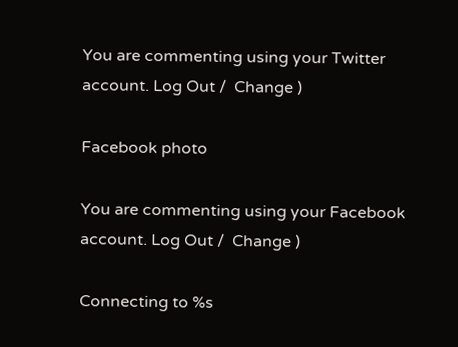You are commenting using your Twitter account. Log Out /  Change )

Facebook photo

You are commenting using your Facebook account. Log Out /  Change )

Connecting to %s